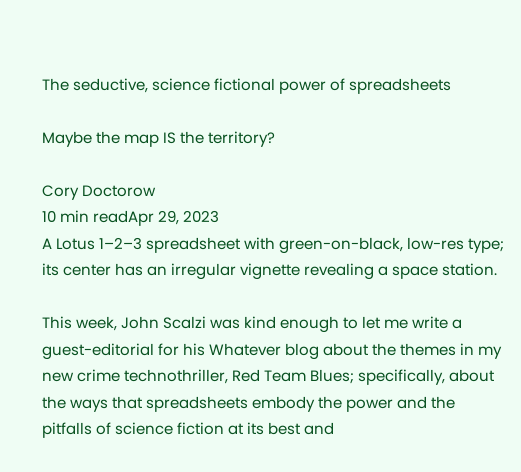The seductive, science fictional power of spreadsheets

Maybe the map IS the territory?

Cory Doctorow
10 min readApr 29, 2023
A Lotus 1–2–3 spreadsheet with green-on-black, low-res type; its center has an irregular vignette revealing a space station.

This week, John Scalzi was kind enough to let me write a guest-editorial for his Whatever blog about the themes in my new crime technothriller, Red Team Blues; specifically, about the ways that spreadsheets embody the power and the pitfalls of science fiction at its best and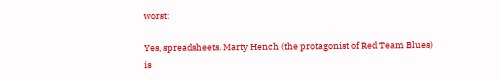worst:

Yes, spreadsheets. Marty Hench (the protagonist of Red Team Blues) is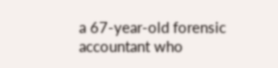a 67-year-old forensic accountant who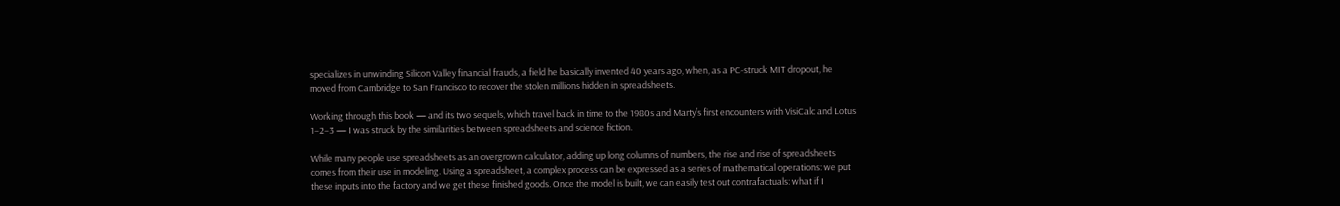specializes in unwinding Silicon Valley financial frauds, a field he basically invented 40 years ago, when, as a PC-struck MIT dropout, he moved from Cambridge to San Francisco to recover the stolen millions hidden in spreadsheets.

Working through this book — and its two sequels, which travel back in time to the 1980s and Marty’s first encounters with VisiCalc and Lotus 1–2–3 — I was struck by the similarities between spreadsheets and science fiction.

While many people use spreadsheets as an overgrown calculator, adding up long columns of numbers, the rise and rise of spreadsheets comes from their use in modeling. Using a spreadsheet, a complex process can be expressed as a series of mathematical operations: we put these inputs into the factory and we get these finished goods. Once the model is built, we can easily test out contrafactuals: what if I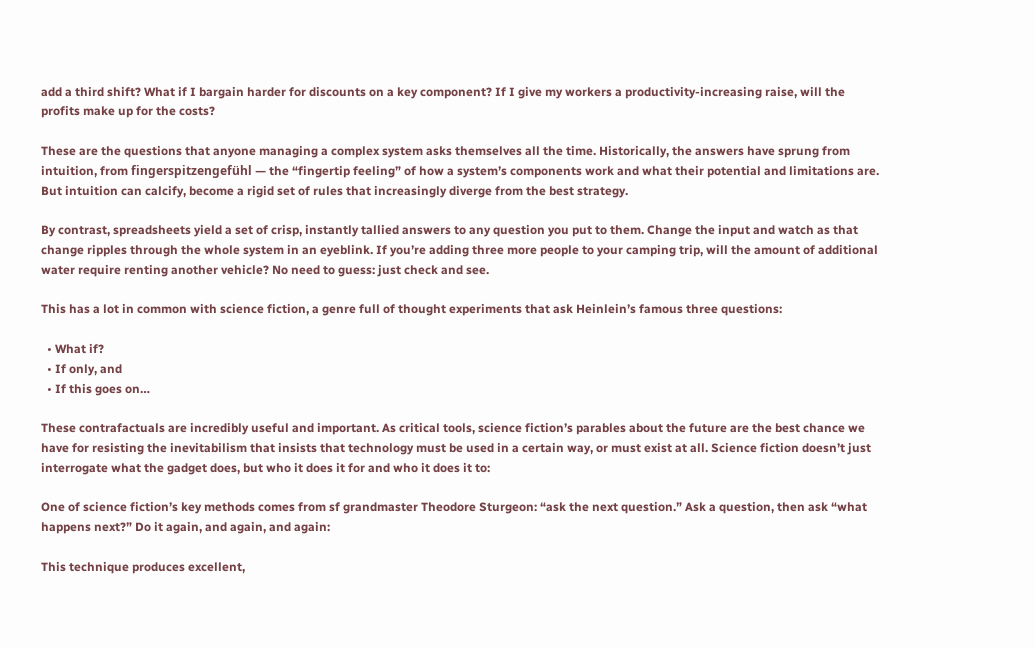add a third shift? What if I bargain harder for discounts on a key component? If I give my workers a productivity-increasing raise, will the profits make up for the costs?

These are the questions that anyone managing a complex system asks themselves all the time. Historically, the answers have sprung from intuition, from fingerspitzengefühl — the “fingertip feeling” of how a system’s components work and what their potential and limitations are. But intuition can calcify, become a rigid set of rules that increasingly diverge from the best strategy.

By contrast, spreadsheets yield a set of crisp, instantly tallied answers to any question you put to them. Change the input and watch as that change ripples through the whole system in an eyeblink. If you’re adding three more people to your camping trip, will the amount of additional water require renting another vehicle? No need to guess: just check and see.

This has a lot in common with science fiction, a genre full of thought experiments that ask Heinlein’s famous three questions:

  • What if?
  • If only, and
  • If this goes on…

These contrafactuals are incredibly useful and important. As critical tools, science fiction’s parables about the future are the best chance we have for resisting the inevitabilism that insists that technology must be used in a certain way, or must exist at all. Science fiction doesn’t just interrogate what the gadget does, but who it does it for and who it does it to:

One of science fiction’s key methods comes from sf grandmaster Theodore Sturgeon: “ask the next question.” Ask a question, then ask “what happens next?” Do it again, and again, and again:

This technique produces excellent,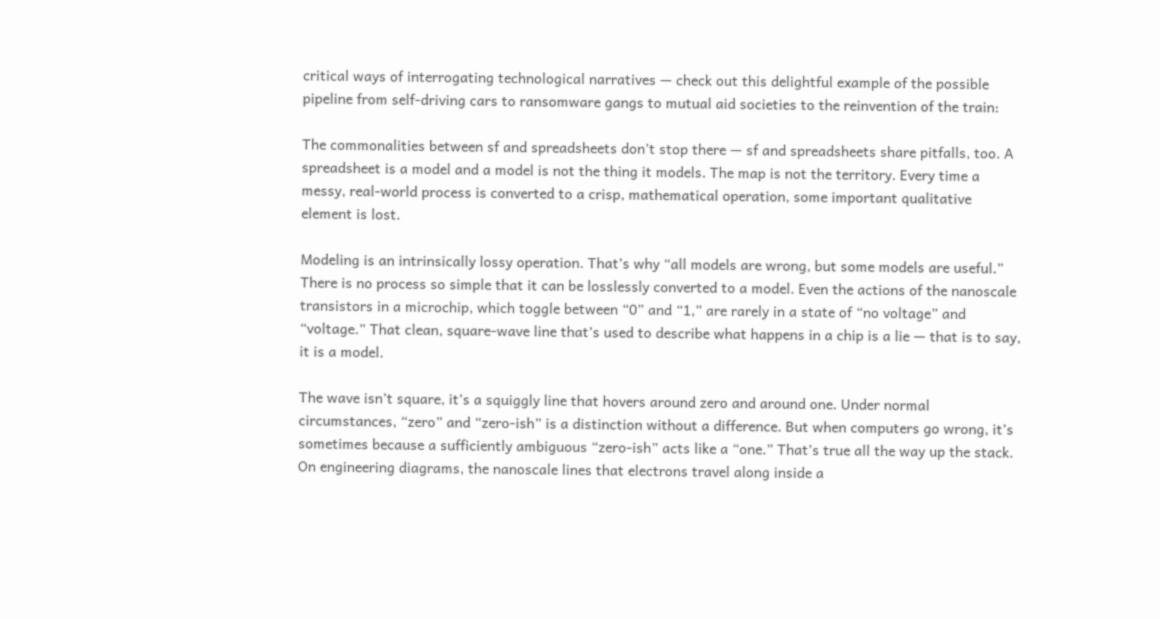critical ways of interrogating technological narratives — check out this delightful example of the possible pipeline from self-driving cars to ransomware gangs to mutual aid societies to the reinvention of the train:

The commonalities between sf and spreadsheets don’t stop there — sf and spreadsheets share pitfalls, too. A spreadsheet is a model and a model is not the thing it models. The map is not the territory. Every time a messy, real-world process is converted to a crisp, mathematical operation, some important qualitative element is lost.

Modeling is an intrinsically lossy operation. That’s why “all models are wrong, but some models are useful.” There is no process so simple that it can be losslessly converted to a model. Even the actions of the nanoscale transistors in a microchip, which toggle between “0” and “1,” are rarely in a state of “no voltage” and “voltage.” That clean, square-wave line that’s used to describe what happens in a chip is a lie — that is to say, it is a model.

The wave isn’t square, it’s a squiggly line that hovers around zero and around one. Under normal circumstances, “zero” and “zero-ish” is a distinction without a difference. But when computers go wrong, it’s sometimes because a sufficiently ambiguous “zero-ish” acts like a “one.” That’s true all the way up the stack. On engineering diagrams, the nanoscale lines that electrons travel along inside a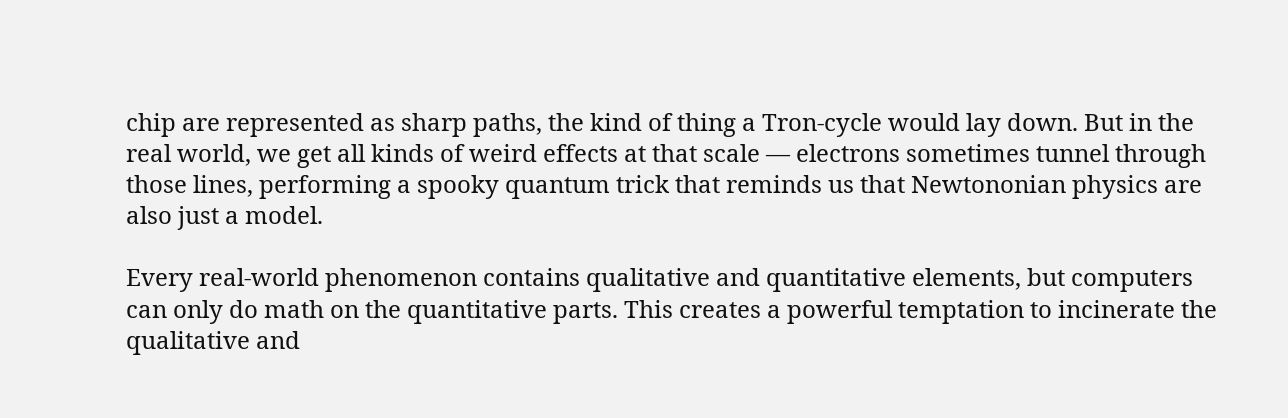chip are represented as sharp paths, the kind of thing a Tron-cycle would lay down. But in the real world, we get all kinds of weird effects at that scale — electrons sometimes tunnel through those lines, performing a spooky quantum trick that reminds us that Newtononian physics are also just a model.

Every real-world phenomenon contains qualitative and quantitative elements, but computers can only do math on the quantitative parts. This creates a powerful temptation to incinerate the qualitative and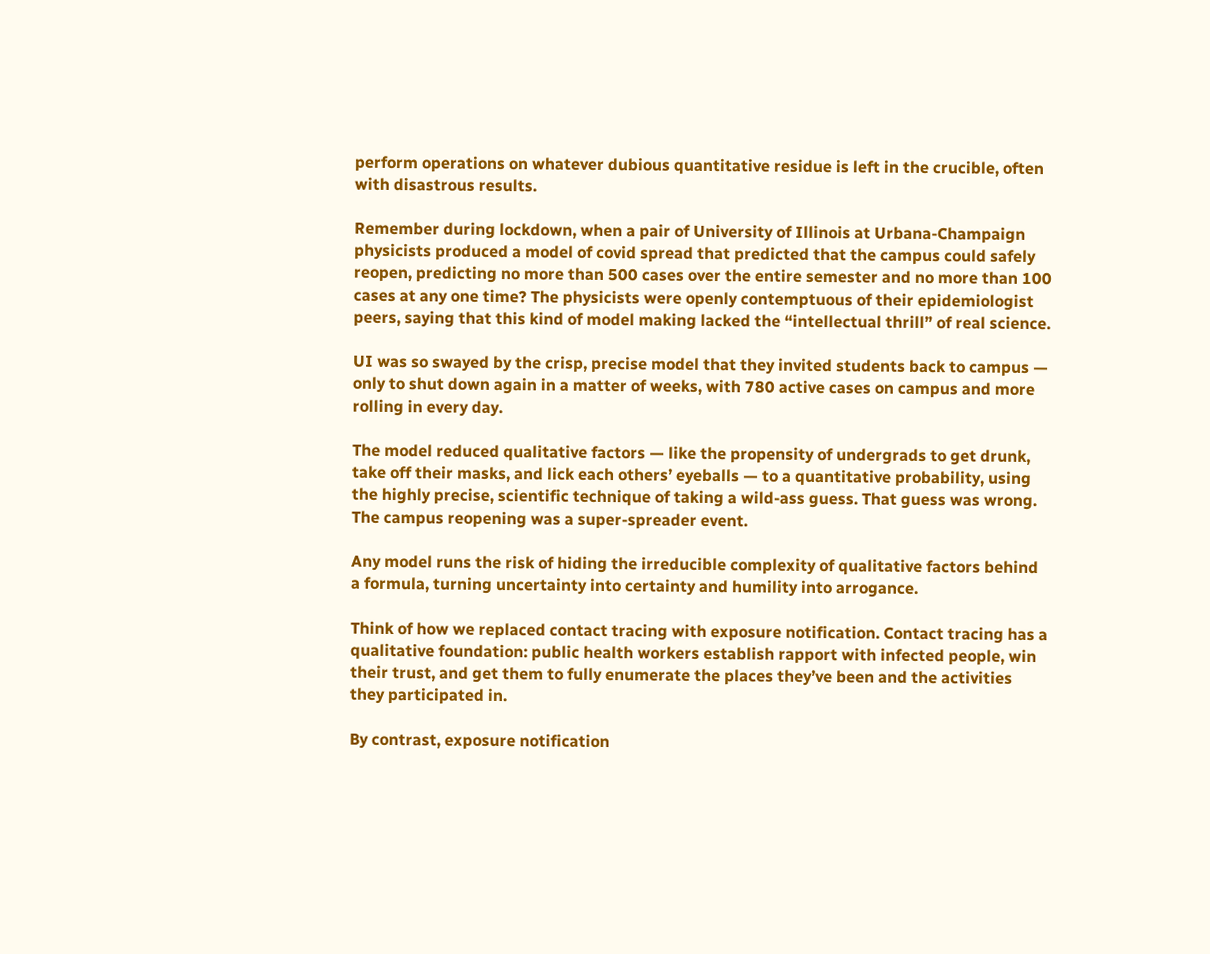perform operations on whatever dubious quantitative residue is left in the crucible, often with disastrous results.

Remember during lockdown, when a pair of University of Illinois at Urbana-Champaign physicists produced a model of covid spread that predicted that the campus could safely reopen, predicting no more than 500 cases over the entire semester and no more than 100 cases at any one time? The physicists were openly contemptuous of their epidemiologist peers, saying that this kind of model making lacked the “intellectual thrill” of real science.

UI was so swayed by the crisp, precise model that they invited students back to campus — only to shut down again in a matter of weeks, with 780 active cases on campus and more rolling in every day.

The model reduced qualitative factors — like the propensity of undergrads to get drunk, take off their masks, and lick each others’ eyeballs — to a quantitative probability, using the highly precise, scientific technique of taking a wild-ass guess. That guess was wrong. The campus reopening was a super-spreader event.

Any model runs the risk of hiding the irreducible complexity of qualitative factors behind a formula, turning uncertainty into certainty and humility into arrogance.

Think of how we replaced contact tracing with exposure notification. Contact tracing has a qualitative foundation: public health workers establish rapport with infected people, win their trust, and get them to fully enumerate the places they’ve been and the activities they participated in.

By contrast, exposure notification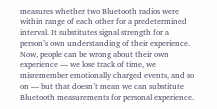measures whether two Bluetooth radios were within range of each other for a predetermined interval. It substitutes signal strength for a person’s own understanding of their experience. Now, people can be wrong about their own experience — we lose track of time, we misremember emotionally charged events, and so on — but that doesn’t mean we can substitute Bluetooth measurements for personal experience.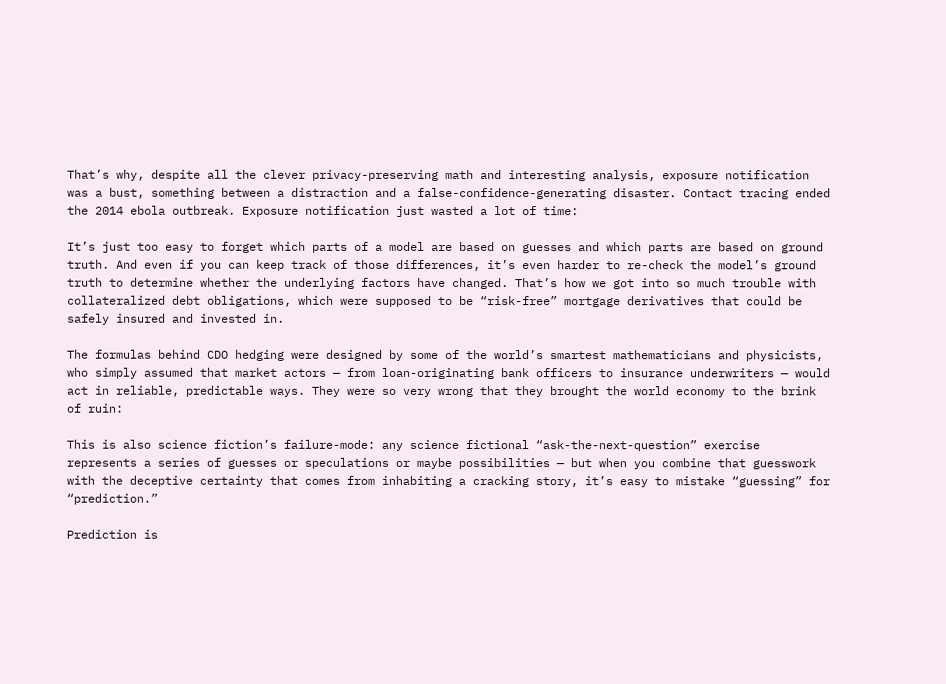That’s why, despite all the clever privacy-preserving math and interesting analysis, exposure notification was a bust, something between a distraction and a false-confidence-generating disaster. Contact tracing ended the 2014 ebola outbreak. Exposure notification just wasted a lot of time:

It’s just too easy to forget which parts of a model are based on guesses and which parts are based on ground truth. And even if you can keep track of those differences, it’s even harder to re-check the model’s ground truth to determine whether the underlying factors have changed. That’s how we got into so much trouble with collateralized debt obligations, which were supposed to be “risk-free” mortgage derivatives that could be safely insured and invested in.

The formulas behind CDO hedging were designed by some of the world’s smartest mathematicians and physicists, who simply assumed that market actors — from loan-originating bank officers to insurance underwriters — would act in reliable, predictable ways. They were so very wrong that they brought the world economy to the brink of ruin:

This is also science fiction’s failure-mode: any science fictional “ask-the-next-question” exercise represents a series of guesses or speculations or maybe possibilities — but when you combine that guesswork with the deceptive certainty that comes from inhabiting a cracking story, it’s easy to mistake “guessing” for “prediction.”

Prediction is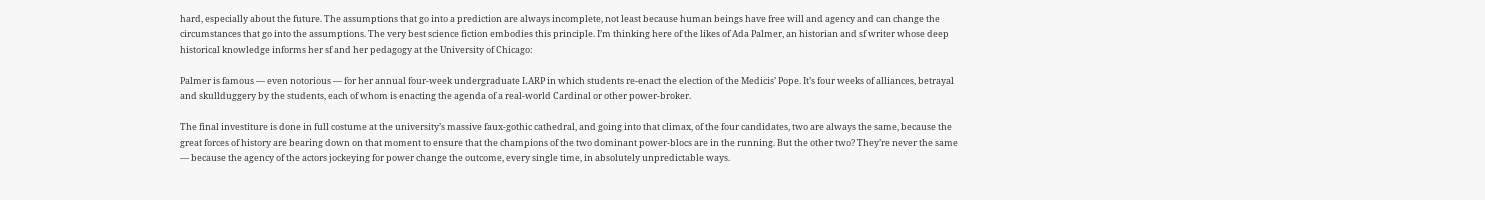hard, especially about the future. The assumptions that go into a prediction are always incomplete, not least because human beings have free will and agency and can change the circumstances that go into the assumptions. The very best science fiction embodies this principle. I’m thinking here of the likes of Ada Palmer, an historian and sf writer whose deep historical knowledge informs her sf and her pedagogy at the University of Chicago:

Palmer is famous — even notorious — for her annual four-week undergraduate LARP in which students re-enact the election of the Medicis’ Pope. It’s four weeks of alliances, betrayal and skullduggery by the students, each of whom is enacting the agenda of a real-world Cardinal or other power-broker.

The final investiture is done in full costume at the university’s massive faux-gothic cathedral, and going into that climax, of the four candidates, two are always the same, because the great forces of history are bearing down on that moment to ensure that the champions of the two dominant power-blocs are in the running. But the other two? They’re never the same — because the agency of the actors jockeying for power change the outcome, every single time, in absolutely unpredictable ways.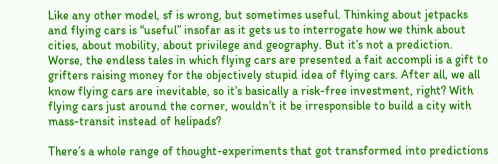Like any other model, sf is wrong, but sometimes useful. Thinking about jetpacks and flying cars is “useful” insofar as it gets us to interrogate how we think about cities, about mobility, about privilege and geography. But it’s not a prediction. Worse, the endless tales in which flying cars are presented a fait accompli is a gift to grifters raising money for the objectively stupid idea of flying cars. After all, we all know flying cars are inevitable, so it’s basically a risk-free investment, right? With flying cars just around the corner, wouldn’t it be irresponsible to build a city with mass-transit instead of helipads?

There’s a whole range of thought-experiments that got transformed into predictions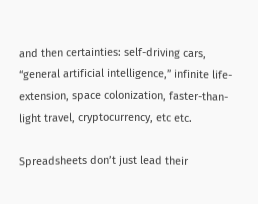and then certainties: self-driving cars, “general artificial intelligence,” infinite life-extension, space colonization, faster-than-light travel, cryptocurrency, etc etc.

Spreadsheets don’t just lead their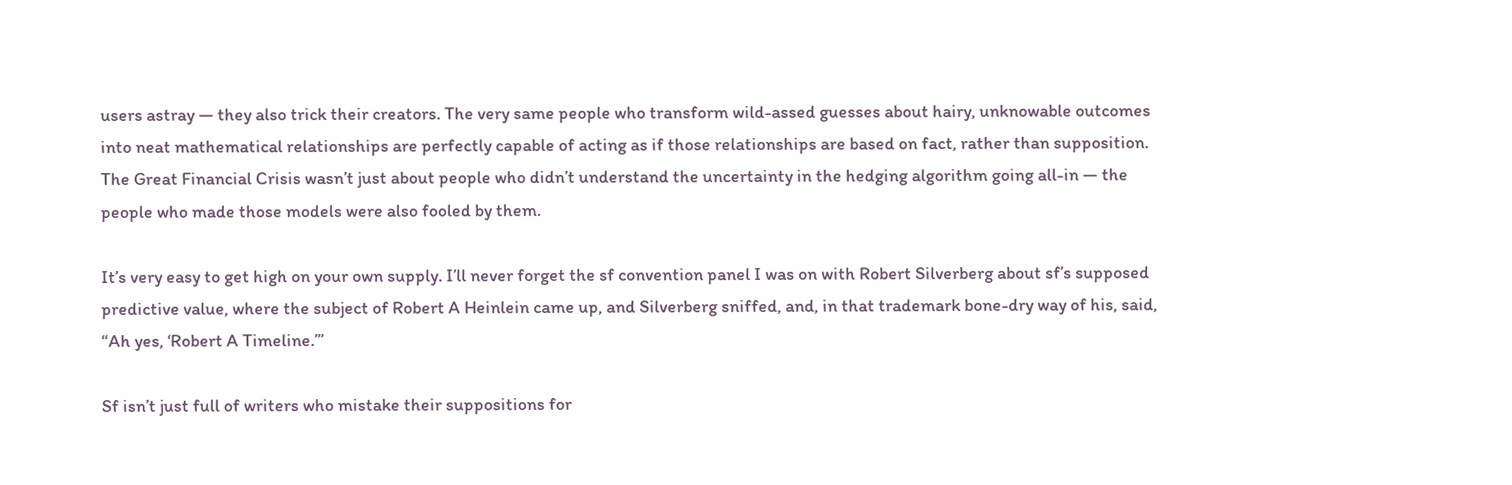users astray — they also trick their creators. The very same people who transform wild-assed guesses about hairy, unknowable outcomes into neat mathematical relationships are perfectly capable of acting as if those relationships are based on fact, rather than supposition. The Great Financial Crisis wasn’t just about people who didn’t understand the uncertainty in the hedging algorithm going all-in — the people who made those models were also fooled by them.

It’s very easy to get high on your own supply. I’ll never forget the sf convention panel I was on with Robert Silverberg about sf’s supposed predictive value, where the subject of Robert A Heinlein came up, and Silverberg sniffed, and, in that trademark bone-dry way of his, said, “Ah yes, ‘Robert A Timeline.’”

Sf isn’t just full of writers who mistake their suppositions for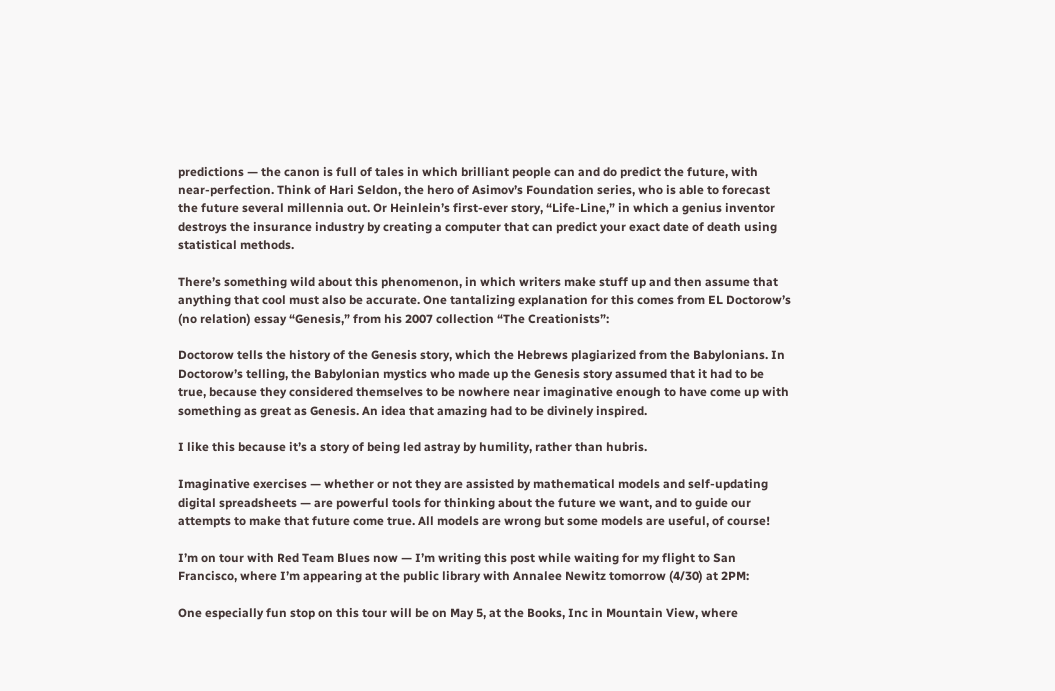predictions — the canon is full of tales in which brilliant people can and do predict the future, with near-perfection. Think of Hari Seldon, the hero of Asimov’s Foundation series, who is able to forecast the future several millennia out. Or Heinlein’s first-ever story, “Life-Line,” in which a genius inventor destroys the insurance industry by creating a computer that can predict your exact date of death using statistical methods.

There’s something wild about this phenomenon, in which writers make stuff up and then assume that anything that cool must also be accurate. One tantalizing explanation for this comes from EL Doctorow’s (no relation) essay “Genesis,” from his 2007 collection “The Creationists”:

Doctorow tells the history of the Genesis story, which the Hebrews plagiarized from the Babylonians. In Doctorow’s telling, the Babylonian mystics who made up the Genesis story assumed that it had to be true, because they considered themselves to be nowhere near imaginative enough to have come up with something as great as Genesis. An idea that amazing had to be divinely inspired.

I like this because it’s a story of being led astray by humility, rather than hubris.

Imaginative exercises — whether or not they are assisted by mathematical models and self-updating digital spreadsheets — are powerful tools for thinking about the future we want, and to guide our attempts to make that future come true. All models are wrong but some models are useful, of course!

I’m on tour with Red Team Blues now — I’m writing this post while waiting for my flight to San Francisco, where I’m appearing at the public library with Annalee Newitz tomorrow (4/30) at 2PM:

One especially fun stop on this tour will be on May 5, at the Books, Inc in Mountain View, where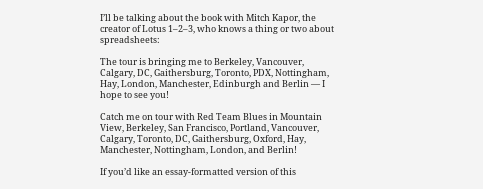I’ll be talking about the book with Mitch Kapor, the creator of Lotus 1–2–3, who knows a thing or two about spreadsheets:

The tour is bringing me to Berkeley, Vancouver, Calgary, DC, Gaithersburg, Toronto, PDX, Nottingham, Hay, London, Manchester, Edinburgh and Berlin — I hope to see you!

Catch me on tour with Red Team Blues in Mountain View, Berkeley, San Francisco, Portland, Vancouver, Calgary, Toronto, DC, Gaithersburg, Oxford, Hay, Manchester, Nottingham, London, and Berlin!

If you’d like an essay-formatted version of this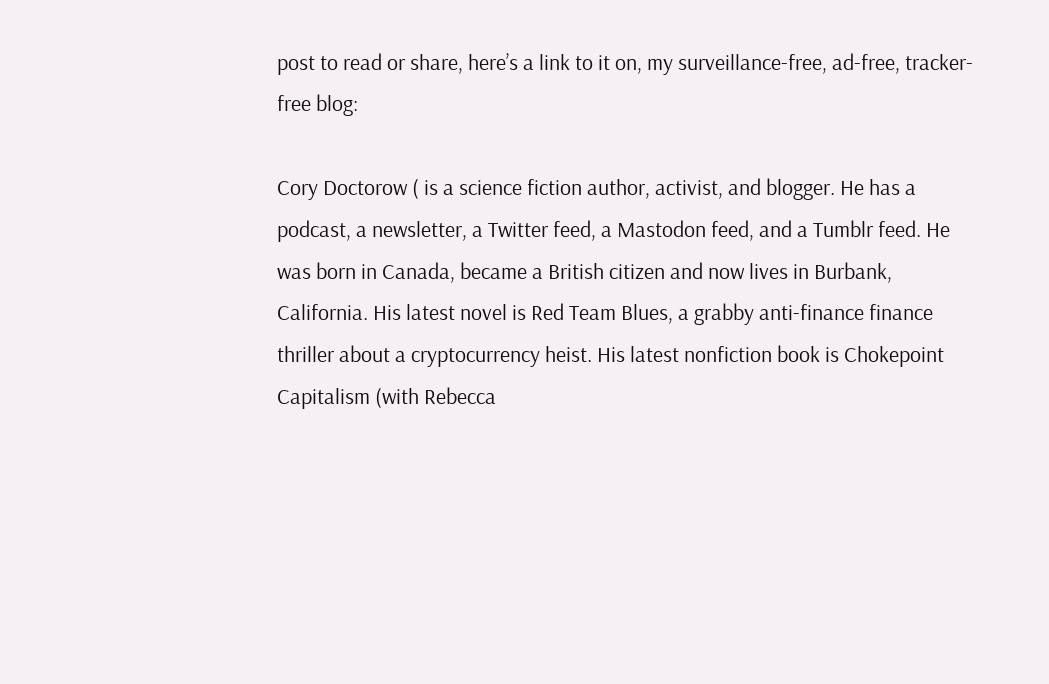post to read or share, here’s a link to it on, my surveillance-free, ad-free, tracker-free blog:

Cory Doctorow ( is a science fiction author, activist, and blogger. He has a podcast, a newsletter, a Twitter feed, a Mastodon feed, and a Tumblr feed. He was born in Canada, became a British citizen and now lives in Burbank, California. His latest novel is Red Team Blues, a grabby anti-finance finance thriller about a cryptocurrency heist. His latest nonfiction book is Chokepoint Capitalism (with Rebecca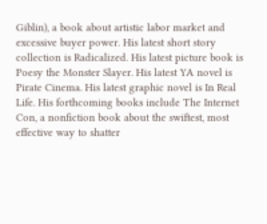Giblin), a book about artistic labor market and excessive buyer power. His latest short story collection is Radicalized. His latest picture book is Poesy the Monster Slayer. His latest YA novel is Pirate Cinema. His latest graphic novel is In Real Life. His forthcoming books include The Internet Con, a nonfiction book about the swiftest, most effective way to shatter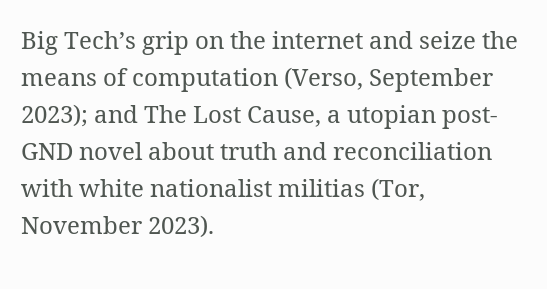Big Tech’s grip on the internet and seize the means of computation (Verso, September 2023); and The Lost Cause, a utopian post-GND novel about truth and reconciliation with white nationalist militias (Tor, November 2023).